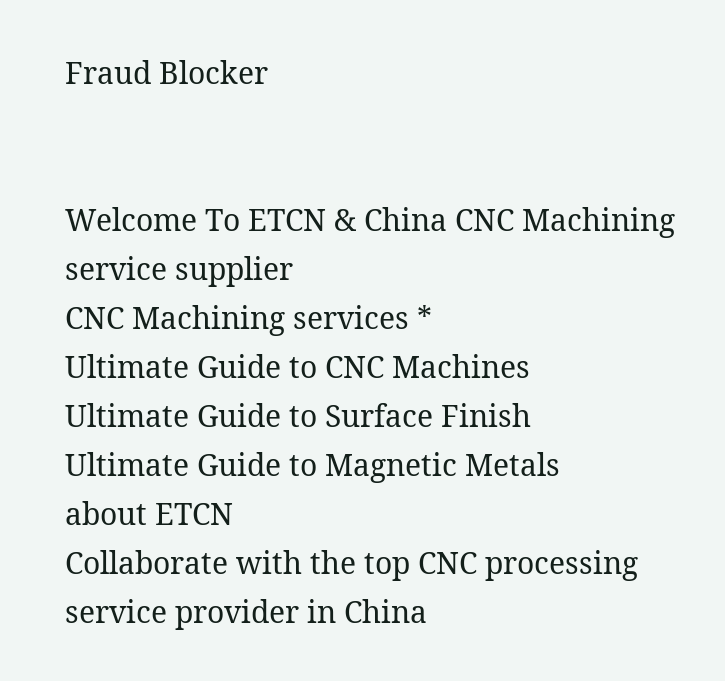Fraud Blocker


Welcome To ETCN & China CNC Machining service supplier
CNC Machining services *
Ultimate Guide to CNC Machines
Ultimate Guide to Surface Finish
Ultimate Guide to Magnetic Metals
about ETCN
Collaborate with the top CNC processing service provider in China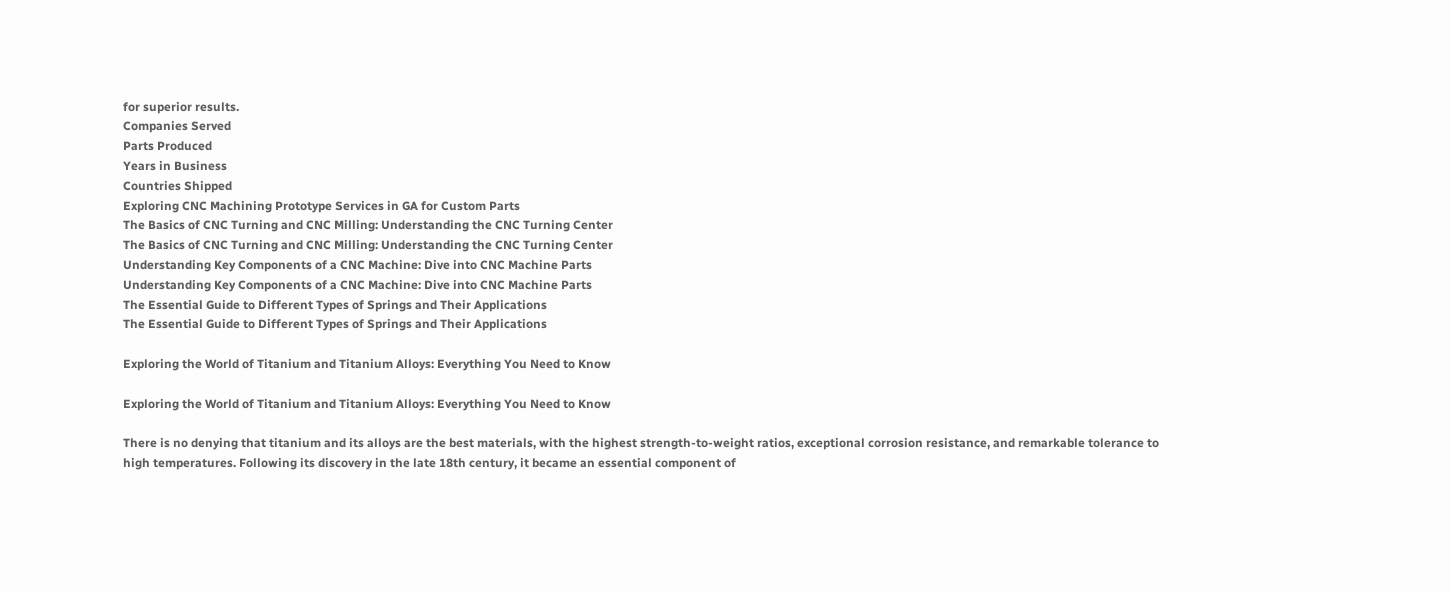for superior results.
Companies Served
Parts Produced
Years in Business
Countries Shipped
Exploring CNC Machining Prototype Services in GA for Custom Parts
The Basics of CNC Turning and CNC Milling: Understanding the CNC Turning Center
The Basics of CNC Turning and CNC Milling: Understanding the CNC Turning Center
Understanding Key Components of a CNC Machine: Dive into CNC Machine Parts
Understanding Key Components of a CNC Machine: Dive into CNC Machine Parts
The Essential Guide to Different Types of Springs and Their Applications
The Essential Guide to Different Types of Springs and Their Applications

Exploring the World of Titanium and Titanium Alloys: Everything You Need to Know

Exploring the World of Titanium and Titanium Alloys: Everything You Need to Know

There is no denying that titanium and its alloys are the best materials, with the highest strength-to-weight ratios, exceptional corrosion resistance, and remarkable tolerance to high temperatures. Following its discovery in the late 18th century, it became an essential component of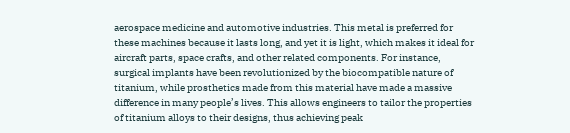aerospace medicine and automotive industries. This metal is preferred for these machines because it lasts long, and yet it is light, which makes it ideal for aircraft parts, space crafts, and other related components. For instance, surgical implants have been revolutionized by the biocompatible nature of titanium, while prosthetics made from this material have made a massive difference in many people’s lives. This allows engineers to tailor the properties of titanium alloys to their designs, thus achieving peak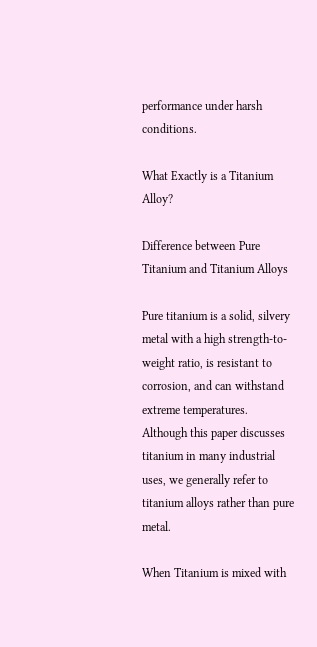performance under harsh conditions.

What Exactly is a Titanium Alloy?

Difference between Pure Titanium and Titanium Alloys

Pure titanium is a solid, silvery metal with a high strength-to-weight ratio, is resistant to corrosion, and can withstand extreme temperatures. Although this paper discusses titanium in many industrial uses, we generally refer to titanium alloys rather than pure metal.

When Titanium is mixed with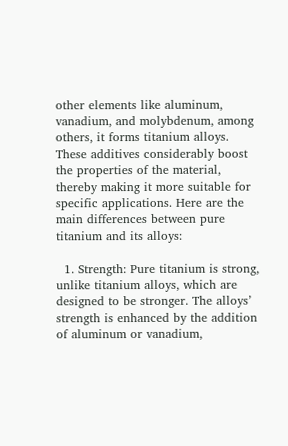other elements like aluminum, vanadium, and molybdenum, among others, it forms titanium alloys. These additives considerably boost the properties of the material, thereby making it more suitable for specific applications. Here are the main differences between pure titanium and its alloys:

  1. Strength: Pure titanium is strong, unlike titanium alloys, which are designed to be stronger. The alloys’ strength is enhanced by the addition of aluminum or vanadium,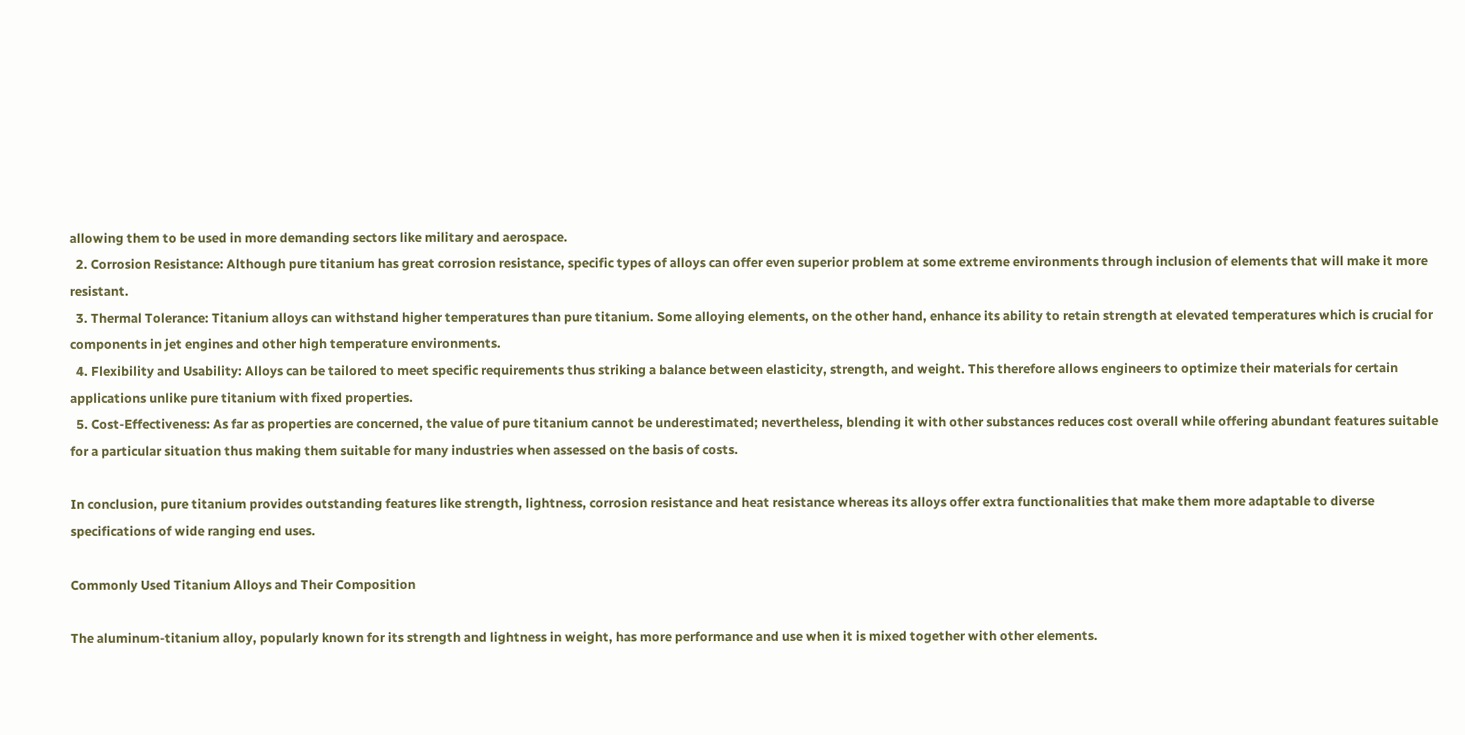allowing them to be used in more demanding sectors like military and aerospace.
  2. Corrosion Resistance: Although pure titanium has great corrosion resistance, specific types of alloys can offer even superior problem at some extreme environments through inclusion of elements that will make it more resistant.
  3. Thermal Tolerance: Titanium alloys can withstand higher temperatures than pure titanium. Some alloying elements, on the other hand, enhance its ability to retain strength at elevated temperatures which is crucial for components in jet engines and other high temperature environments.
  4. Flexibility and Usability: Alloys can be tailored to meet specific requirements thus striking a balance between elasticity, strength, and weight. This therefore allows engineers to optimize their materials for certain applications unlike pure titanium with fixed properties.
  5. Cost-Effectiveness: As far as properties are concerned, the value of pure titanium cannot be underestimated; nevertheless, blending it with other substances reduces cost overall while offering abundant features suitable for a particular situation thus making them suitable for many industries when assessed on the basis of costs.

In conclusion, pure titanium provides outstanding features like strength, lightness, corrosion resistance and heat resistance whereas its alloys offer extra functionalities that make them more adaptable to diverse specifications of wide ranging end uses.

Commonly Used Titanium Alloys and Their Composition

The aluminum-titanium alloy, popularly known for its strength and lightness in weight, has more performance and use when it is mixed together with other elements.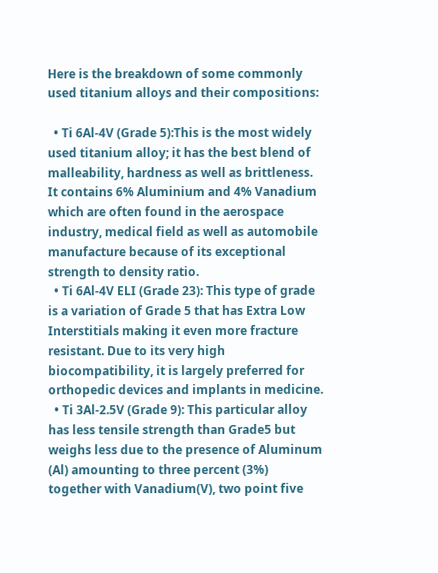Here is the breakdown of some commonly used titanium alloys and their compositions:

  • Ti 6Al-4V (Grade 5):This is the most widely used titanium alloy; it has the best blend of malleability, hardness as well as brittleness. It contains 6% Aluminium and 4% Vanadium which are often found in the aerospace industry, medical field as well as automobile manufacture because of its exceptional strength to density ratio.
  • Ti 6Al-4V ELI (Grade 23): This type of grade is a variation of Grade 5 that has Extra Low Interstitials making it even more fracture resistant. Due to its very high biocompatibility, it is largely preferred for orthopedic devices and implants in medicine.
  • Ti 3Al-2.5V (Grade 9): This particular alloy has less tensile strength than Grade5 but weighs less due to the presence of Aluminum (Al) amounting to three percent (3%) together with Vanadium(V), two point five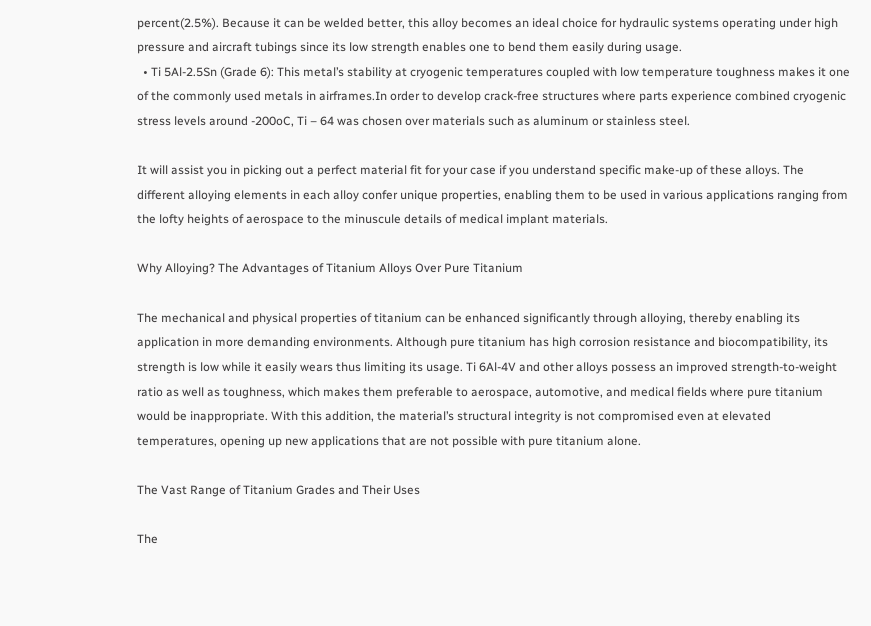percent(2.5%). Because it can be welded better, this alloy becomes an ideal choice for hydraulic systems operating under high pressure and aircraft tubings since its low strength enables one to bend them easily during usage.
  • Ti 5Al-2.5Sn (Grade 6): This metal’s stability at cryogenic temperatures coupled with low temperature toughness makes it one of the commonly used metals in airframes.In order to develop crack-free structures where parts experience combined cryogenic stress levels around -200oC, Ti – 64 was chosen over materials such as aluminum or stainless steel.

It will assist you in picking out a perfect material fit for your case if you understand specific make-up of these alloys. The different alloying elements in each alloy confer unique properties, enabling them to be used in various applications ranging from the lofty heights of aerospace to the minuscule details of medical implant materials.

Why Alloying? The Advantages of Titanium Alloys Over Pure Titanium

The mechanical and physical properties of titanium can be enhanced significantly through alloying, thereby enabling its application in more demanding environments. Although pure titanium has high corrosion resistance and biocompatibility, its strength is low while it easily wears thus limiting its usage. Ti 6Al-4V and other alloys possess an improved strength-to-weight ratio as well as toughness, which makes them preferable to aerospace, automotive, and medical fields where pure titanium would be inappropriate. With this addition, the material’s structural integrity is not compromised even at elevated temperatures, opening up new applications that are not possible with pure titanium alone.

The Vast Range of Titanium Grades and Their Uses

The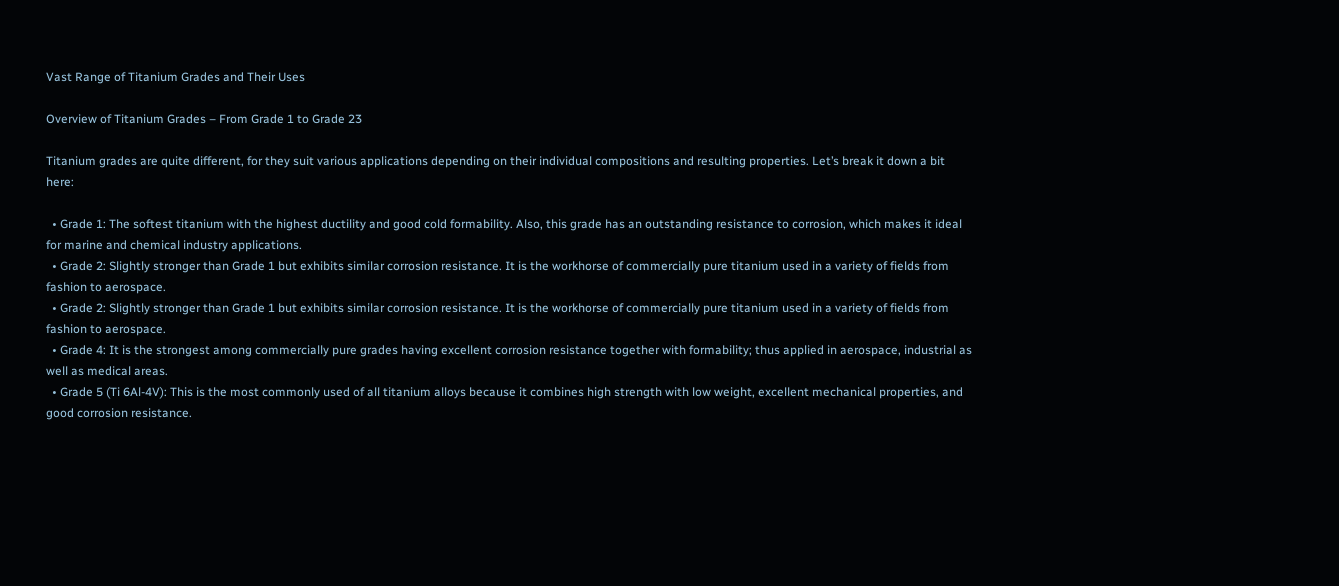Vast Range of Titanium Grades and Their Uses

Overview of Titanium Grades – From Grade 1 to Grade 23

Titanium grades are quite different, for they suit various applications depending on their individual compositions and resulting properties. Let’s break it down a bit here:

  • Grade 1: The softest titanium with the highest ductility and good cold formability. Also, this grade has an outstanding resistance to corrosion, which makes it ideal for marine and chemical industry applications.
  • Grade 2: Slightly stronger than Grade 1 but exhibits similar corrosion resistance. It is the workhorse of commercially pure titanium used in a variety of fields from fashion to aerospace.
  • Grade 2: Slightly stronger than Grade 1 but exhibits similar corrosion resistance. It is the workhorse of commercially pure titanium used in a variety of fields from fashion to aerospace.
  • Grade 4: It is the strongest among commercially pure grades having excellent corrosion resistance together with formability; thus applied in aerospace, industrial as well as medical areas.
  • Grade 5 (Ti 6Al-4V): This is the most commonly used of all titanium alloys because it combines high strength with low weight, excellent mechanical properties, and good corrosion resistance.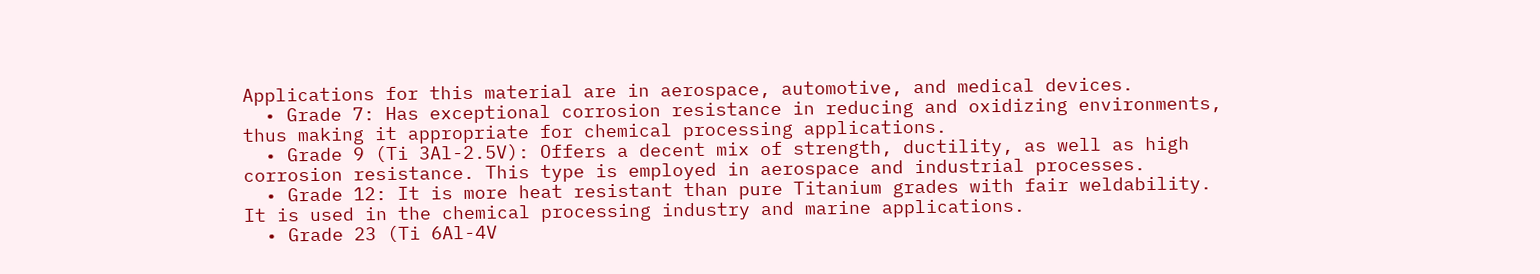Applications for this material are in aerospace, automotive, and medical devices.
  • Grade 7: Has exceptional corrosion resistance in reducing and oxidizing environments, thus making it appropriate for chemical processing applications.
  • Grade 9 (Ti 3Al-2.5V): Offers a decent mix of strength, ductility, as well as high corrosion resistance. This type is employed in aerospace and industrial processes.
  • Grade 12: It is more heat resistant than pure Titanium grades with fair weldability. It is used in the chemical processing industry and marine applications.
  • Grade 23 (Ti 6Al-4V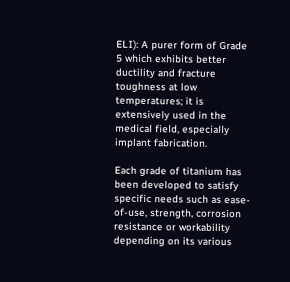ELI): A purer form of Grade 5 which exhibits better ductility and fracture toughness at low temperatures; it is extensively used in the medical field, especially implant fabrication.

Each grade of titanium has been developed to satisfy specific needs such as ease-of-use, strength, corrosion resistance or workability depending on its various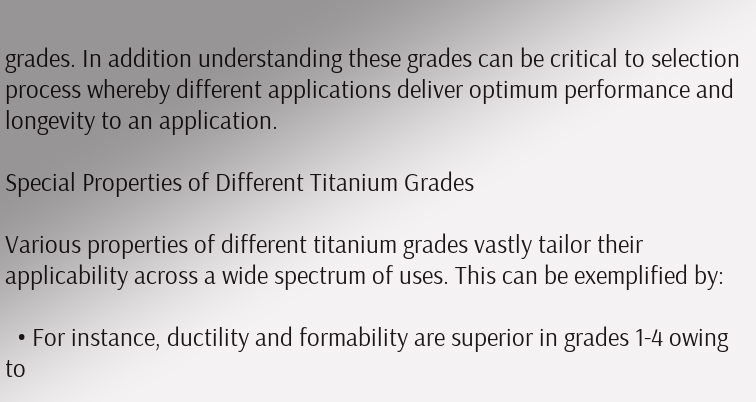grades. In addition understanding these grades can be critical to selection process whereby different applications deliver optimum performance and longevity to an application.

Special Properties of Different Titanium Grades

Various properties of different titanium grades vastly tailor their applicability across a wide spectrum of uses. This can be exemplified by:

  • For instance, ductility and formability are superior in grades 1-4 owing to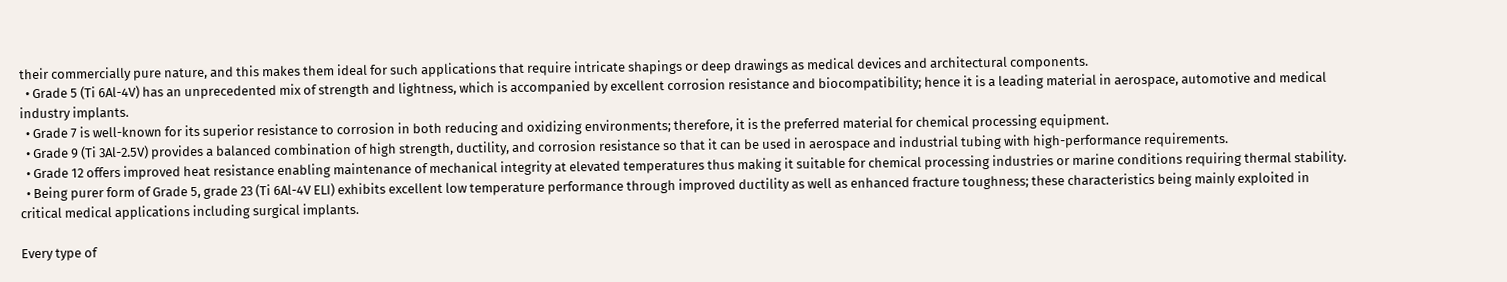their commercially pure nature, and this makes them ideal for such applications that require intricate shapings or deep drawings as medical devices and architectural components.
  • Grade 5 (Ti 6Al-4V) has an unprecedented mix of strength and lightness, which is accompanied by excellent corrosion resistance and biocompatibility; hence it is a leading material in aerospace, automotive and medical industry implants.
  • Grade 7 is well-known for its superior resistance to corrosion in both reducing and oxidizing environments; therefore, it is the preferred material for chemical processing equipment.
  • Grade 9 (Ti 3Al-2.5V) provides a balanced combination of high strength, ductility, and corrosion resistance so that it can be used in aerospace and industrial tubing with high-performance requirements.
  • Grade 12 offers improved heat resistance enabling maintenance of mechanical integrity at elevated temperatures thus making it suitable for chemical processing industries or marine conditions requiring thermal stability.
  • Being purer form of Grade 5, grade 23 (Ti 6Al-4V ELI) exhibits excellent low temperature performance through improved ductility as well as enhanced fracture toughness; these characteristics being mainly exploited in critical medical applications including surgical implants.

Every type of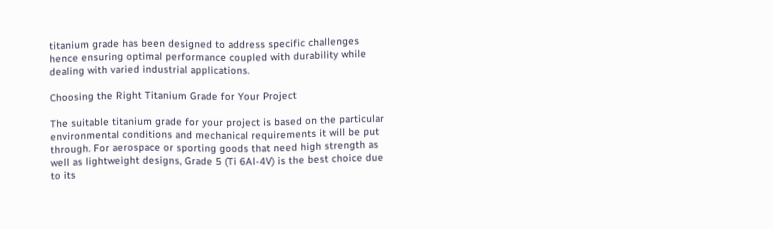titanium grade has been designed to address specific challenges hence ensuring optimal performance coupled with durability while dealing with varied industrial applications.

Choosing the Right Titanium Grade for Your Project

The suitable titanium grade for your project is based on the particular environmental conditions and mechanical requirements it will be put through. For aerospace or sporting goods that need high strength as well as lightweight designs, Grade 5 (Ti 6Al-4V) is the best choice due to its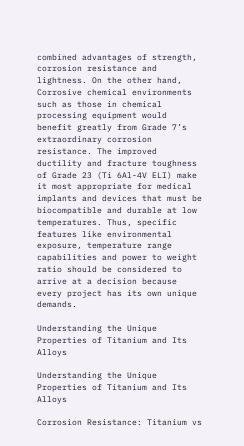combined advantages of strength, corrosion resistance and lightness. On the other hand, Corrosive chemical environments such as those in chemical processing equipment would benefit greatly from Grade 7’s extraordinary corrosion resistance. The improved ductility and fracture toughness of Grade 23 (Ti 6Al-4V ELI) make it most appropriate for medical implants and devices that must be biocompatible and durable at low temperatures. Thus, specific features like environmental exposure, temperature range capabilities and power to weight ratio should be considered to arrive at a decision because every project has its own unique demands.

Understanding the Unique Properties of Titanium and Its Alloys

Understanding the Unique Properties of Titanium and Its Alloys

Corrosion Resistance: Titanium vs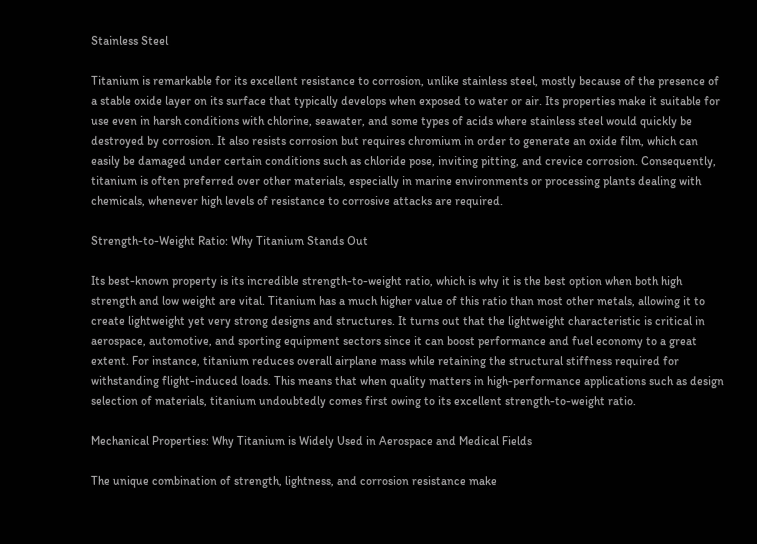Stainless Steel

Titanium is remarkable for its excellent resistance to corrosion, unlike stainless steel, mostly because of the presence of a stable oxide layer on its surface that typically develops when exposed to water or air. Its properties make it suitable for use even in harsh conditions with chlorine, seawater, and some types of acids where stainless steel would quickly be destroyed by corrosion. It also resists corrosion but requires chromium in order to generate an oxide film, which can easily be damaged under certain conditions such as chloride pose, inviting pitting, and crevice corrosion. Consequently, titanium is often preferred over other materials, especially in marine environments or processing plants dealing with chemicals, whenever high levels of resistance to corrosive attacks are required.

Strength-to-Weight Ratio: Why Titanium Stands Out

Its best-known property is its incredible strength-to-weight ratio, which is why it is the best option when both high strength and low weight are vital. Titanium has a much higher value of this ratio than most other metals, allowing it to create lightweight yet very strong designs and structures. It turns out that the lightweight characteristic is critical in aerospace, automotive, and sporting equipment sectors since it can boost performance and fuel economy to a great extent. For instance, titanium reduces overall airplane mass while retaining the structural stiffness required for withstanding flight-induced loads. This means that when quality matters in high-performance applications such as design selection of materials, titanium undoubtedly comes first owing to its excellent strength-to-weight ratio.

Mechanical Properties: Why Titanium is Widely Used in Aerospace and Medical Fields

The unique combination of strength, lightness, and corrosion resistance make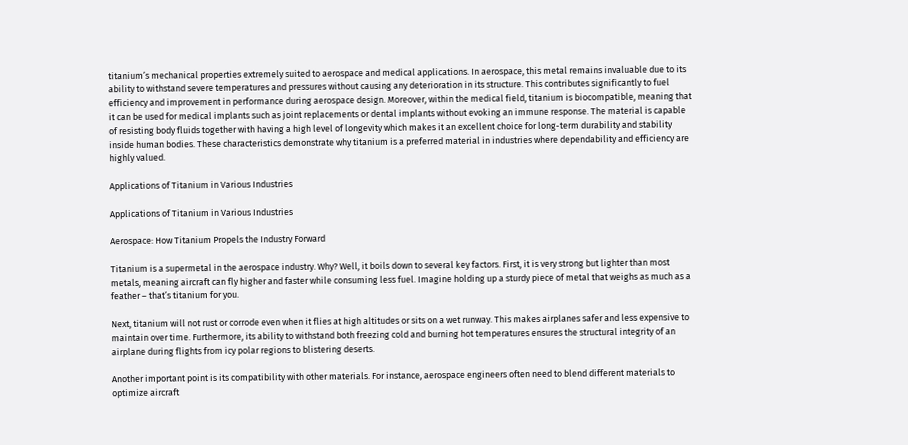titanium’s mechanical properties extremely suited to aerospace and medical applications. In aerospace, this metal remains invaluable due to its ability to withstand severe temperatures and pressures without causing any deterioration in its structure. This contributes significantly to fuel efficiency and improvement in performance during aerospace design. Moreover, within the medical field, titanium is biocompatible, meaning that it can be used for medical implants such as joint replacements or dental implants without evoking an immune response. The material is capable of resisting body fluids together with having a high level of longevity which makes it an excellent choice for long-term durability and stability inside human bodies. These characteristics demonstrate why titanium is a preferred material in industries where dependability and efficiency are highly valued.

Applications of Titanium in Various Industries

Applications of Titanium in Various Industries

Aerospace: How Titanium Propels the Industry Forward

Titanium is a supermetal in the aerospace industry. Why? Well, it boils down to several key factors. First, it is very strong but lighter than most metals, meaning aircraft can fly higher and faster while consuming less fuel. Imagine holding up a sturdy piece of metal that weighs as much as a feather – that’s titanium for you.

Next, titanium will not rust or corrode even when it flies at high altitudes or sits on a wet runway. This makes airplanes safer and less expensive to maintain over time. Furthermore, its ability to withstand both freezing cold and burning hot temperatures ensures the structural integrity of an airplane during flights from icy polar regions to blistering deserts.

Another important point is its compatibility with other materials. For instance, aerospace engineers often need to blend different materials to optimize aircraft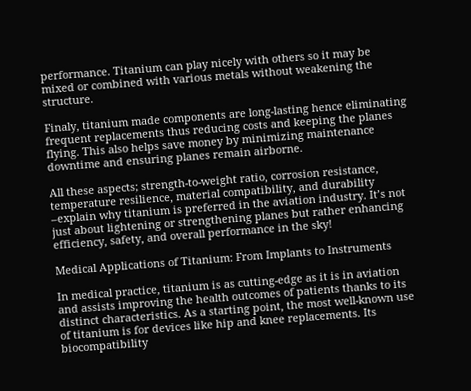performance. Titanium can play nicely with others so it may be mixed or combined with various metals without weakening the structure.

Finaly, titanium made components are long-lasting hence eliminating frequent replacements thus reducing costs and keeping the planes flying. This also helps save money by minimizing maintenance downtime and ensuring planes remain airborne.

All these aspects; strength-to-weight ratio, corrosion resistance, temperature resilience, material compatibility, and durability –explain why titanium is preferred in the aviation industry. It’s not just about lightening or strengthening planes but rather enhancing efficiency, safety, and overall performance in the sky!

Medical Applications of Titanium: From Implants to Instruments

In medical practice, titanium is as cutting-edge as it is in aviation and assists improving the health outcomes of patients thanks to its distinct characteristics. As a starting point, the most well-known use of titanium is for devices like hip and knee replacements. Its biocompatibility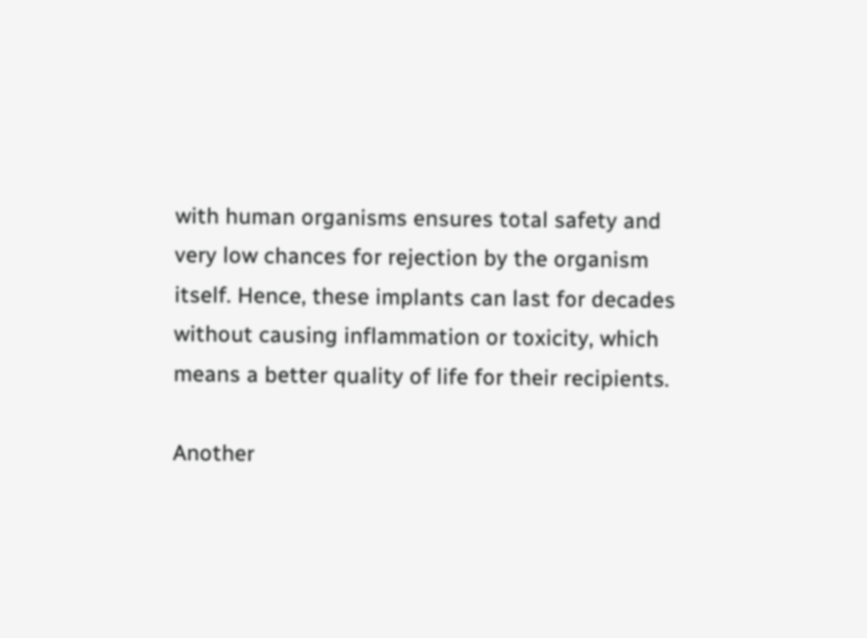with human organisms ensures total safety and very low chances for rejection by the organism itself. Hence, these implants can last for decades without causing inflammation or toxicity, which means a better quality of life for their recipients.

Another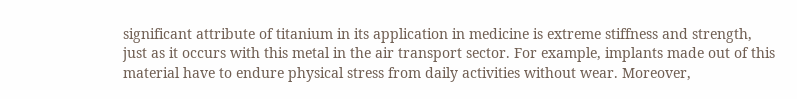significant attribute of titanium in its application in medicine is extreme stiffness and strength, just as it occurs with this metal in the air transport sector. For example, implants made out of this material have to endure physical stress from daily activities without wear. Moreover,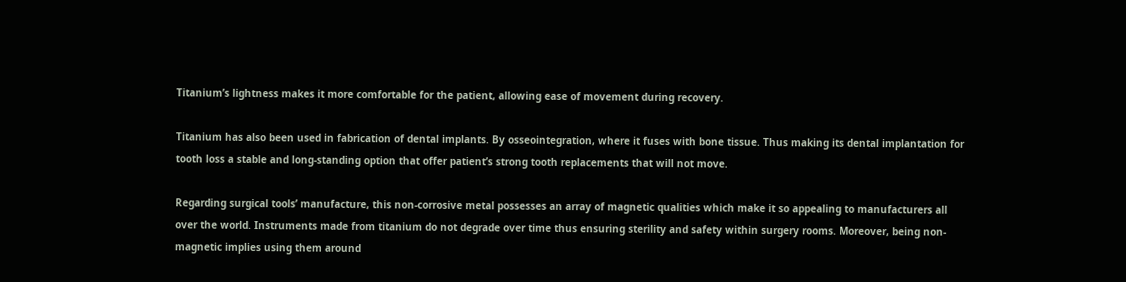Titanium’s lightness makes it more comfortable for the patient, allowing ease of movement during recovery.

Titanium has also been used in fabrication of dental implants. By osseointegration, where it fuses with bone tissue. Thus making its dental implantation for tooth loss a stable and long-standing option that offer patient’s strong tooth replacements that will not move.

Regarding surgical tools’ manufacture, this non-corrosive metal possesses an array of magnetic qualities which make it so appealing to manufacturers all over the world. Instruments made from titanium do not degrade over time thus ensuring sterility and safety within surgery rooms. Moreover, being non-magnetic implies using them around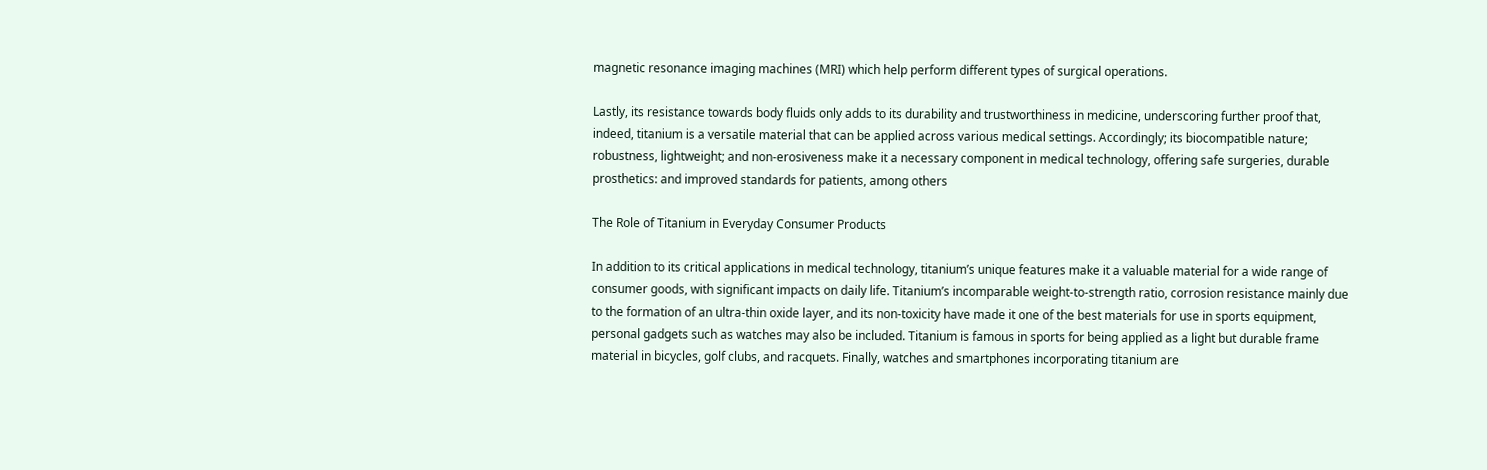magnetic resonance imaging machines (MRI) which help perform different types of surgical operations.

Lastly, its resistance towards body fluids only adds to its durability and trustworthiness in medicine, underscoring further proof that, indeed, titanium is a versatile material that can be applied across various medical settings. Accordingly; its biocompatible nature; robustness, lightweight; and non-erosiveness make it a necessary component in medical technology, offering safe surgeries, durable prosthetics: and improved standards for patients, among others

The Role of Titanium in Everyday Consumer Products

In addition to its critical applications in medical technology, titanium’s unique features make it a valuable material for a wide range of consumer goods, with significant impacts on daily life. Titanium’s incomparable weight-to-strength ratio, corrosion resistance mainly due to the formation of an ultra-thin oxide layer, and its non-toxicity have made it one of the best materials for use in sports equipment, personal gadgets such as watches may also be included. Titanium is famous in sports for being applied as a light but durable frame material in bicycles, golf clubs, and racquets. Finally, watches and smartphones incorporating titanium are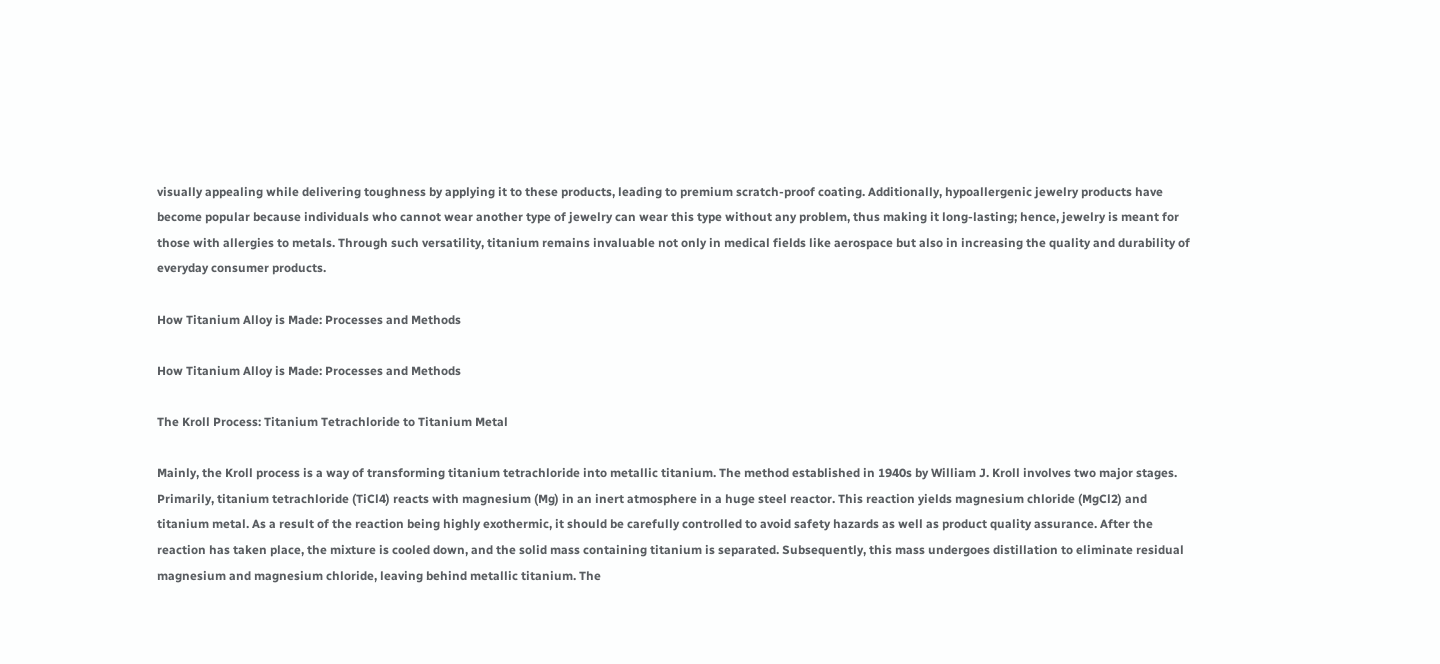visually appealing while delivering toughness by applying it to these products, leading to premium scratch-proof coating. Additionally, hypoallergenic jewelry products have become popular because individuals who cannot wear another type of jewelry can wear this type without any problem, thus making it long-lasting; hence, jewelry is meant for those with allergies to metals. Through such versatility, titanium remains invaluable not only in medical fields like aerospace but also in increasing the quality and durability of everyday consumer products.

How Titanium Alloy is Made: Processes and Methods

How Titanium Alloy is Made: Processes and Methods

The Kroll Process: Titanium Tetrachloride to Titanium Metal

Mainly, the Kroll process is a way of transforming titanium tetrachloride into metallic titanium. The method established in 1940s by William J. Kroll involves two major stages. Primarily, titanium tetrachloride (TiCl4) reacts with magnesium (Mg) in an inert atmosphere in a huge steel reactor. This reaction yields magnesium chloride (MgCl2) and titanium metal. As a result of the reaction being highly exothermic, it should be carefully controlled to avoid safety hazards as well as product quality assurance. After the reaction has taken place, the mixture is cooled down, and the solid mass containing titanium is separated. Subsequently, this mass undergoes distillation to eliminate residual magnesium and magnesium chloride, leaving behind metallic titanium. The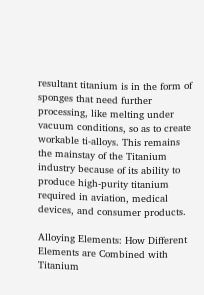resultant titanium is in the form of sponges that need further processing, like melting under vacuum conditions, so as to create workable ti-alloys. This remains the mainstay of the Titanium industry because of its ability to produce high-purity titanium required in aviation, medical devices, and consumer products.

Alloying Elements: How Different Elements are Combined with Titanium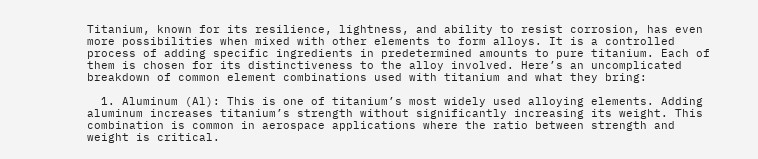Titanium, known for its resilience, lightness, and ability to resist corrosion, has even more possibilities when mixed with other elements to form alloys. It is a controlled process of adding specific ingredients in predetermined amounts to pure titanium. Each of them is chosen for its distinctiveness to the alloy involved. Here’s an uncomplicated breakdown of common element combinations used with titanium and what they bring:

  1. Aluminum (Al): This is one of titanium’s most widely used alloying elements. Adding aluminum increases titanium’s strength without significantly increasing its weight. This combination is common in aerospace applications where the ratio between strength and weight is critical.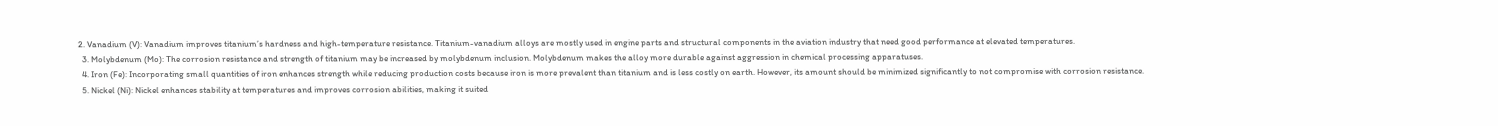2. Vanadium (V): Vanadium improves titanium’s hardness and high-temperature resistance. Titanium-vanadium alloys are mostly used in engine parts and structural components in the aviation industry that need good performance at elevated temperatures.
  3. Molybdenum (Mo): The corrosion resistance and strength of titanium may be increased by molybdenum inclusion. Molybdenum makes the alloy more durable against aggression in chemical processing apparatuses.
  4. Iron (Fe): Incorporating small quantities of iron enhances strength while reducing production costs because iron is more prevalent than titanium and is less costly on earth. However, its amount should be minimized significantly to not compromise with corrosion resistance.
  5. Nickel (Ni): Nickel enhances stability at temperatures and improves corrosion abilities, making it suited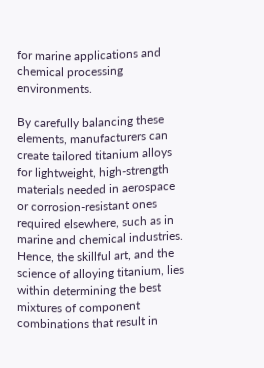for marine applications and chemical processing environments.

By carefully balancing these elements, manufacturers can create tailored titanium alloys for lightweight, high-strength materials needed in aerospace or corrosion-resistant ones required elsewhere, such as in marine and chemical industries. Hence, the skillful art, and the science of alloying titanium, lies within determining the best mixtures of component combinations that result in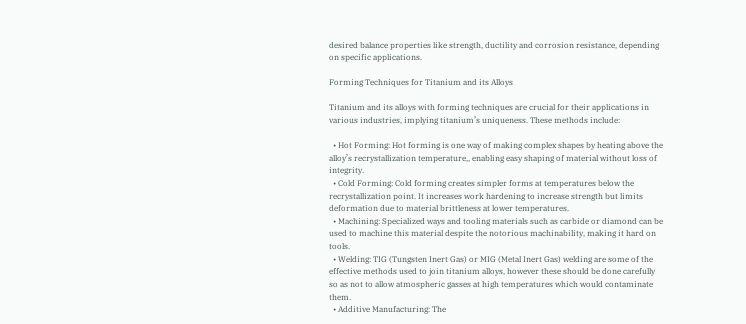desired balance properties like strength, ductility and corrosion resistance, depending on specific applications.

Forming Techniques for Titanium and its Alloys

Titanium and its alloys with forming techniques are crucial for their applications in various industries, implying titanium’s uniqueness. These methods include:

  • Hot Forming: Hot forming is one way of making complex shapes by heating above the alloy’s recrystallization temperature,, enabling easy shaping of material without loss of integrity.
  • Cold Forming: Cold forming creates simpler forms at temperatures below the recrystallization point. It increases work hardening to increase strength but limits deformation due to material brittleness at lower temperatures.
  • Machining: Specialized ways and tooling materials such as carbide or diamond can be used to machine this material despite the notorious machinability, making it hard on tools.
  • Welding: TIG (Tungsten Inert Gas) or MIG (Metal Inert Gas) welding are some of the effective methods used to join titanium alloys, however these should be done carefully so as not to allow atmospheric gasses at high temperatures which would contaminate them.
  • Additive Manufacturing: The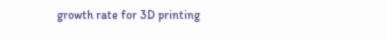growth rate for 3D printing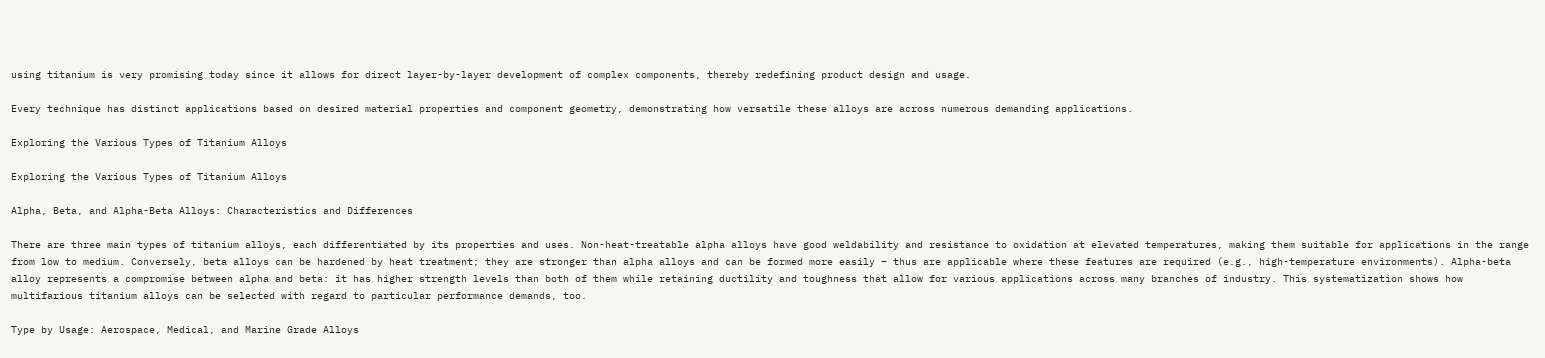using titanium is very promising today since it allows for direct layer-by-layer development of complex components, thereby redefining product design and usage.

Every technique has distinct applications based on desired material properties and component geometry, demonstrating how versatile these alloys are across numerous demanding applications.

Exploring the Various Types of Titanium Alloys

Exploring the Various Types of Titanium Alloys

Alpha, Beta, and Alpha-Beta Alloys: Characteristics and Differences

There are three main types of titanium alloys, each differentiated by its properties and uses. Non-heat-treatable alpha alloys have good weldability and resistance to oxidation at elevated temperatures, making them suitable for applications in the range from low to medium. Conversely, beta alloys can be hardened by heat treatment; they are stronger than alpha alloys and can be formed more easily – thus are applicable where these features are required (e.g., high-temperature environments). Alpha-beta alloy represents a compromise between alpha and beta: it has higher strength levels than both of them while retaining ductility and toughness that allow for various applications across many branches of industry. This systematization shows how multifarious titanium alloys can be selected with regard to particular performance demands, too.

Type by Usage: Aerospace, Medical, and Marine Grade Alloys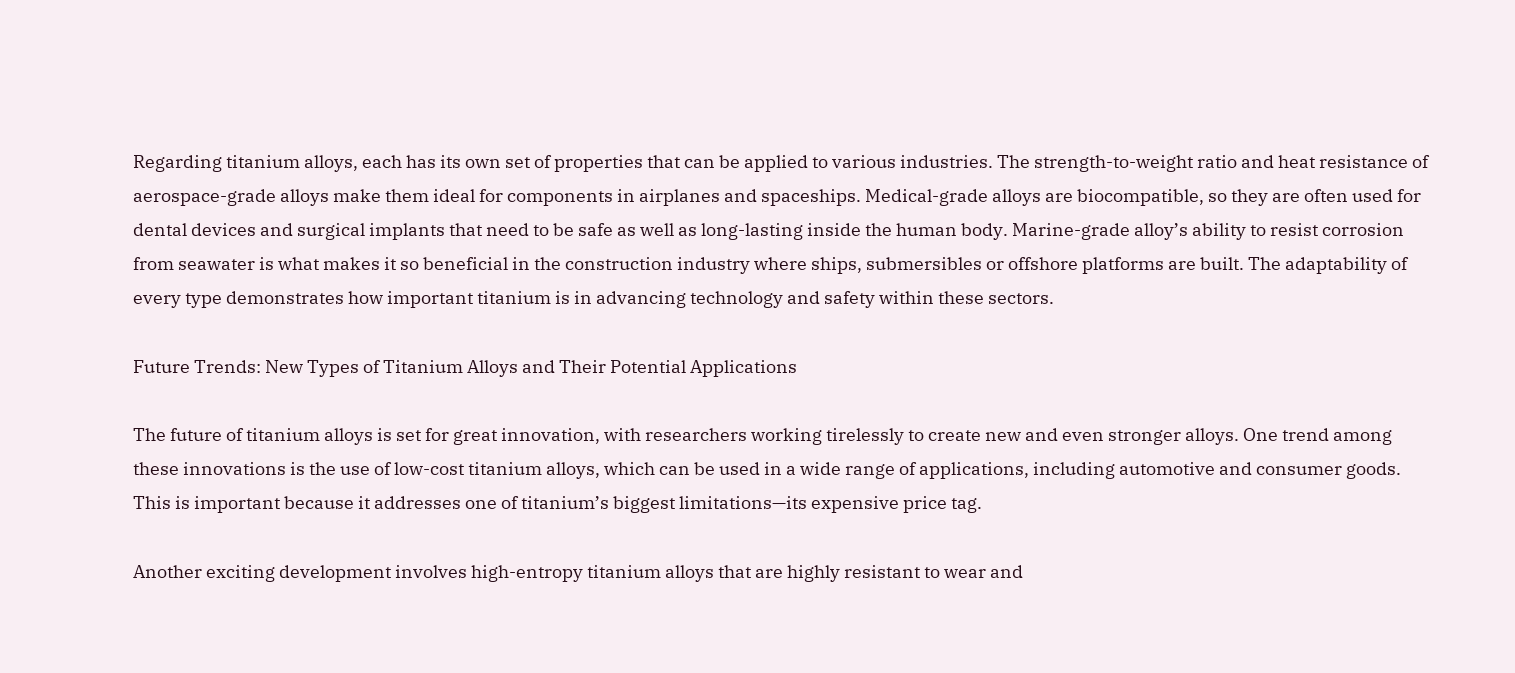Regarding titanium alloys, each has its own set of properties that can be applied to various industries. The strength-to-weight ratio and heat resistance of aerospace-grade alloys make them ideal for components in airplanes and spaceships. Medical-grade alloys are biocompatible, so they are often used for dental devices and surgical implants that need to be safe as well as long-lasting inside the human body. Marine-grade alloy’s ability to resist corrosion from seawater is what makes it so beneficial in the construction industry where ships, submersibles or offshore platforms are built. The adaptability of every type demonstrates how important titanium is in advancing technology and safety within these sectors.

Future Trends: New Types of Titanium Alloys and Their Potential Applications

The future of titanium alloys is set for great innovation, with researchers working tirelessly to create new and even stronger alloys. One trend among these innovations is the use of low-cost titanium alloys, which can be used in a wide range of applications, including automotive and consumer goods. This is important because it addresses one of titanium’s biggest limitations—its expensive price tag.

Another exciting development involves high-entropy titanium alloys that are highly resistant to wear and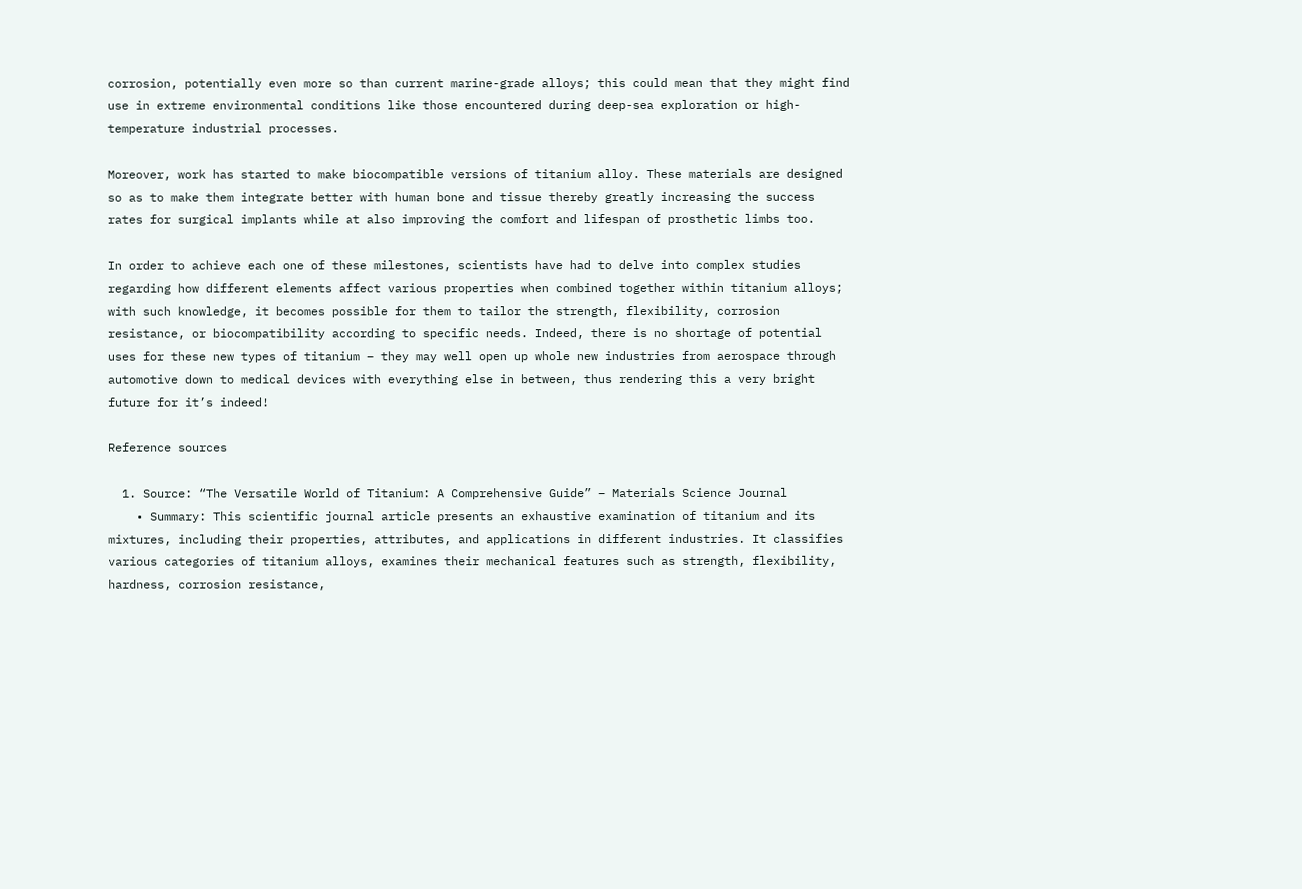corrosion, potentially even more so than current marine-grade alloys; this could mean that they might find use in extreme environmental conditions like those encountered during deep-sea exploration or high-temperature industrial processes.

Moreover, work has started to make biocompatible versions of titanium alloy. These materials are designed so as to make them integrate better with human bone and tissue thereby greatly increasing the success rates for surgical implants while at also improving the comfort and lifespan of prosthetic limbs too.

In order to achieve each one of these milestones, scientists have had to delve into complex studies regarding how different elements affect various properties when combined together within titanium alloys; with such knowledge, it becomes possible for them to tailor the strength, flexibility, corrosion resistance, or biocompatibility according to specific needs. Indeed, there is no shortage of potential uses for these new types of titanium – they may well open up whole new industries from aerospace through automotive down to medical devices with everything else in between, thus rendering this a very bright future for it’s indeed!

Reference sources

  1. Source: “The Versatile World of Titanium: A Comprehensive Guide” – Materials Science Journal
    • Summary: This scientific journal article presents an exhaustive examination of titanium and its mixtures, including their properties, attributes, and applications in different industries. It classifies various categories of titanium alloys, examines their mechanical features such as strength, flexibility, hardness, corrosion resistance,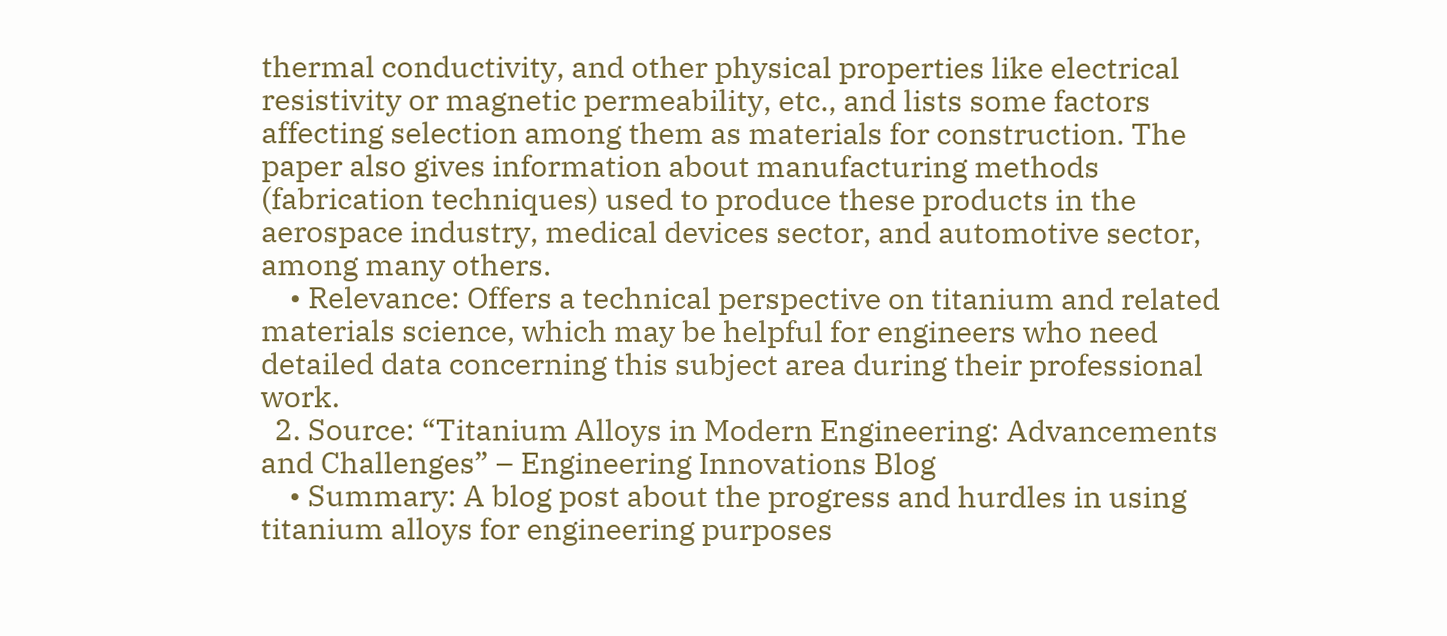thermal conductivity, and other physical properties like electrical resistivity or magnetic permeability, etc., and lists some factors affecting selection among them as materials for construction. The paper also gives information about manufacturing methods (fabrication techniques) used to produce these products in the aerospace industry, medical devices sector, and automotive sector, among many others.
    • Relevance: Offers a technical perspective on titanium and related materials science, which may be helpful for engineers who need detailed data concerning this subject area during their professional work.
  2. Source: “Titanium Alloys in Modern Engineering: Advancements and Challenges” – Engineering Innovations Blog
    • Summary: A blog post about the progress and hurdles in using titanium alloys for engineering purposes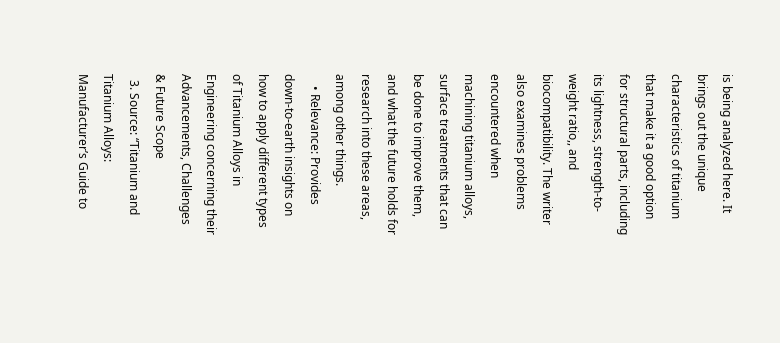is being analyzed here. It brings out the unique characteristics of titanium that make it a good option for structural parts, including its lightness, strength-to-weight ratio,, and biocompatibility. The writer also examines problems encountered when machining titanium alloys, surface treatments that can be done to improve them, and what the future holds for research into these areas, among other things.
    • Relevance: Provides down-to-earth insights on how to apply different types of Titanium Alloys in Engineering concerning their Advancements, Challenges & Future Scope
  3. Source: “Titanium and Titanium Alloys: Manufacturer’s Guide to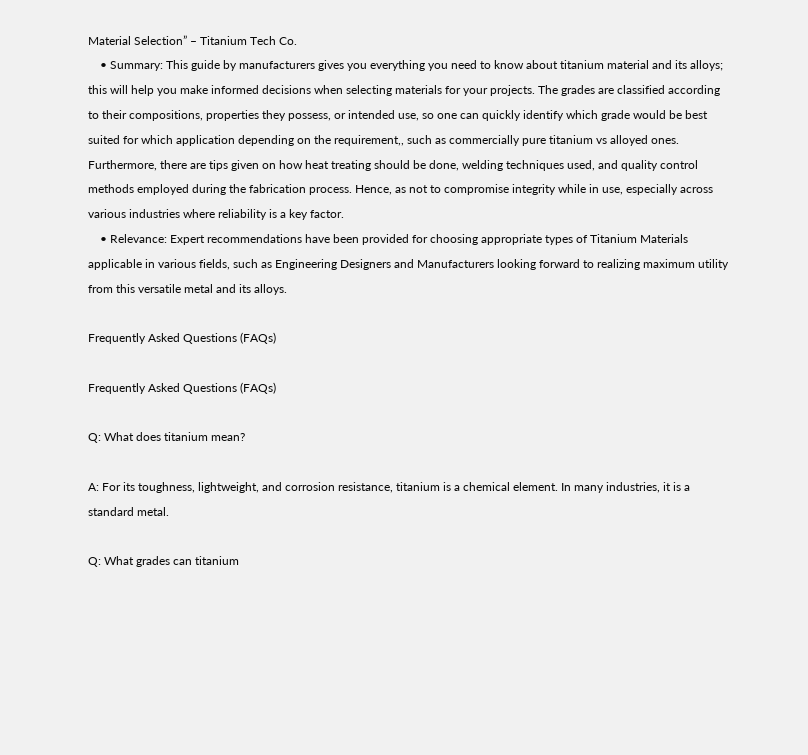Material Selection” – Titanium Tech Co.
    • Summary: This guide by manufacturers gives you everything you need to know about titanium material and its alloys; this will help you make informed decisions when selecting materials for your projects. The grades are classified according to their compositions, properties they possess, or intended use, so one can quickly identify which grade would be best suited for which application depending on the requirement,, such as commercially pure titanium vs alloyed ones. Furthermore, there are tips given on how heat treating should be done, welding techniques used, and quality control methods employed during the fabrication process. Hence, as not to compromise integrity while in use, especially across various industries where reliability is a key factor.
    • Relevance: Expert recommendations have been provided for choosing appropriate types of Titanium Materials applicable in various fields, such as Engineering Designers and Manufacturers looking forward to realizing maximum utility from this versatile metal and its alloys.

Frequently Asked Questions (FAQs)

Frequently Asked Questions (FAQs)

Q: What does titanium mean?

A: For its toughness, lightweight, and corrosion resistance, titanium is a chemical element. In many industries, it is a standard metal.

Q: What grades can titanium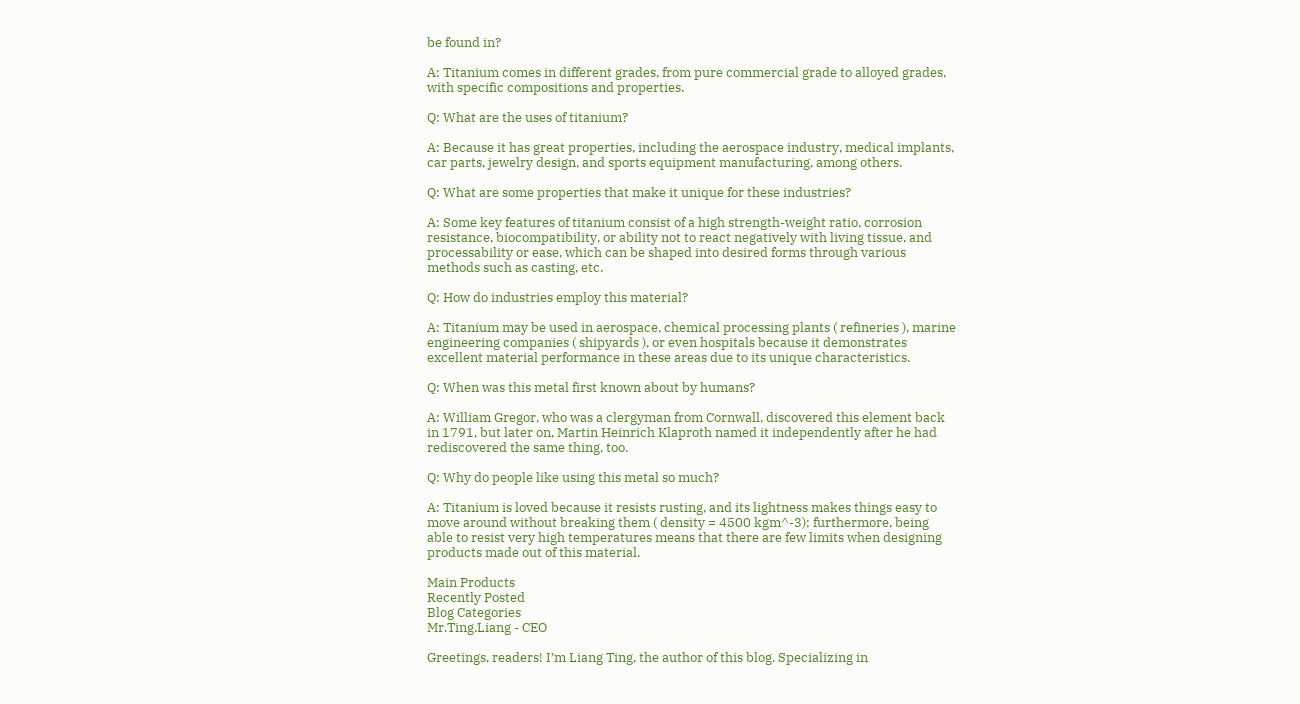be found in?

A: Titanium comes in different grades, from pure commercial grade to alloyed grades, with specific compositions and properties.

Q: What are the uses of titanium?

A: Because it has great properties, including the aerospace industry, medical implants, car parts, jewelry design, and sports equipment manufacturing, among others.

Q: What are some properties that make it unique for these industries?

A: Some key features of titanium consist of a high strength-weight ratio, corrosion resistance, biocompatibility, or ability not to react negatively with living tissue, and processability or ease, which can be shaped into desired forms through various methods such as casting, etc.

Q: How do industries employ this material?

A: Titanium may be used in aerospace, chemical processing plants ( refineries ), marine engineering companies ( shipyards ), or even hospitals because it demonstrates excellent material performance in these areas due to its unique characteristics.

Q: When was this metal first known about by humans?

A: William Gregor, who was a clergyman from Cornwall, discovered this element back in 1791, but later on, Martin Heinrich Klaproth named it independently after he had rediscovered the same thing, too.

Q: Why do people like using this metal so much?

A: Titanium is loved because it resists rusting, and its lightness makes things easy to move around without breaking them ( density = 4500 kgm^-3); furthermore, being able to resist very high temperatures means that there are few limits when designing products made out of this material.

Main Products
Recently Posted
Blog Categories
Mr.Ting.Liang - CEO

Greetings, readers! I’m Liang Ting, the author of this blog. Specializing in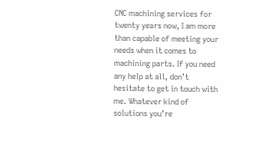CNC machining services for twenty years now, I am more than capable of meeting your needs when it comes to machining parts. If you need any help at all, don’t hesitate to get in touch with me. Whatever kind of solutions you’re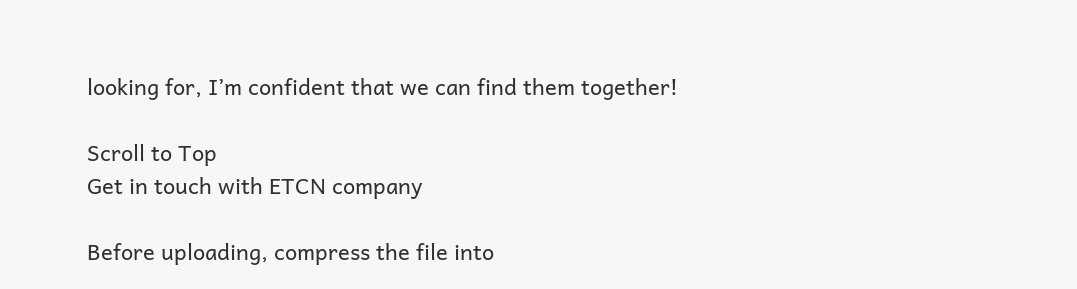looking for, I’m confident that we can find them together!

Scroll to Top
Get in touch with ETCN company

Before uploading, compress the file into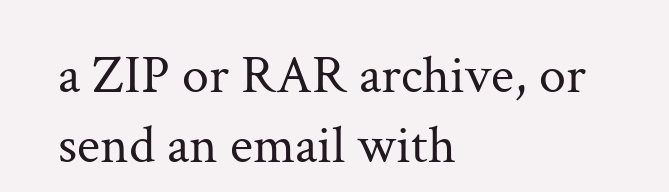a ZIP or RAR archive, or send an email with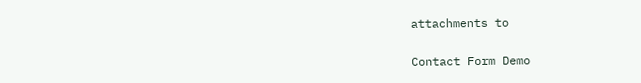attachments to

Contact Form Demo